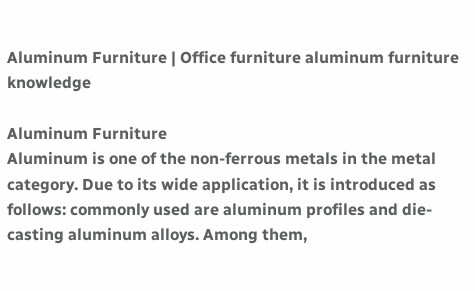Aluminum Furniture | Office furniture aluminum furniture knowledge

Aluminum Furniture
Aluminum is one of the non-ferrous metals in the metal category. Due to its wide application, it is introduced as follows: commonly used are aluminum profiles and die-casting aluminum alloys. Among them,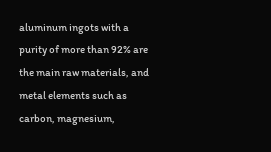aluminum ingots with a purity of more than 92% are the main raw materials, and metal elements such as carbon, magnesium,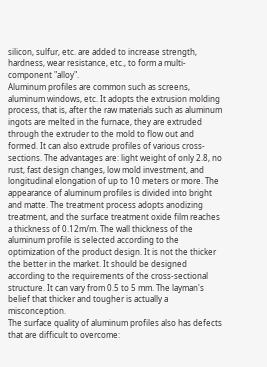silicon, sulfur, etc. are added to increase strength, hardness, wear resistance, etc., to form a multi-component "alloy".
Aluminum profiles are common such as screens, aluminum windows, etc. It adopts the extrusion molding process, that is, after the raw materials such as aluminum ingots are melted in the furnace, they are extruded through the extruder to the mold to flow out and formed. It can also extrude profiles of various cross-sections. The advantages are: light weight of only 2.8, no rust, fast design changes, low mold investment, and longitudinal elongation of up to 10 meters or more. The appearance of aluminum profiles is divided into bright and matte. The treatment process adopts anodizing treatment, and the surface treatment oxide film reaches a thickness of 0.12m/m. The wall thickness of the aluminum profile is selected according to the optimization of the product design. It is not the thicker the better in the market. It should be designed according to the requirements of the cross-sectional structure. It can vary from 0.5 to 5 mm. The layman's belief that thicker and tougher is actually a misconception.
The surface quality of aluminum profiles also has defects that are difficult to overcome: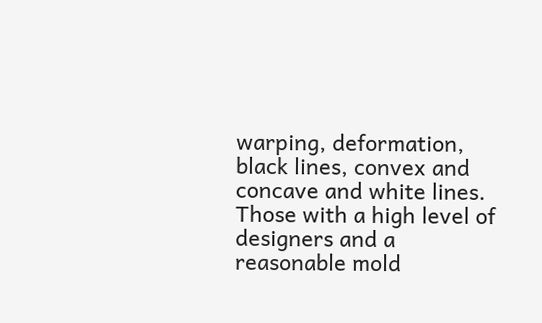warping, deformation, black lines, convex and concave and white lines. Those with a high level of designers and a reasonable mold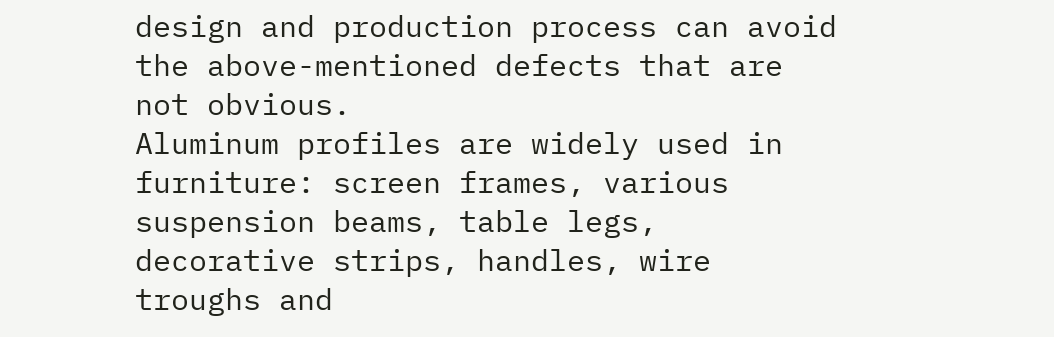design and production process can avoid the above-mentioned defects that are not obvious.
Aluminum profiles are widely used in furniture: screen frames, various suspension beams, table legs, decorative strips, handles, wire troughs and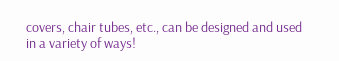covers, chair tubes, etc., can be designed and used in a variety of ways!